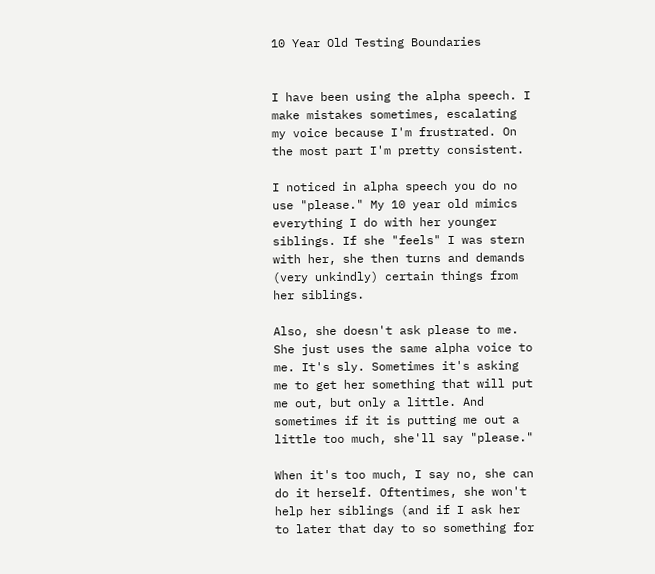10 Year Old Testing Boundaries


I have been using the alpha speech. I make mistakes sometimes, escalating my voice because I'm frustrated. On the most part I'm pretty consistent.

I noticed in alpha speech you do no use "please." My 10 year old mimics everything I do with her younger siblings. If she "feels" I was stern with her, she then turns and demands (very unkindly) certain things from her siblings.

Also, she doesn't ask please to me. She just uses the same alpha voice to me. It's sly. Sometimes it's asking me to get her something that will put me out, but only a little. And sometimes if it is putting me out a little too much, she'll say "please."

When it's too much, I say no, she can do it herself. Oftentimes, she won't help her siblings (and if I ask her to later that day to so something for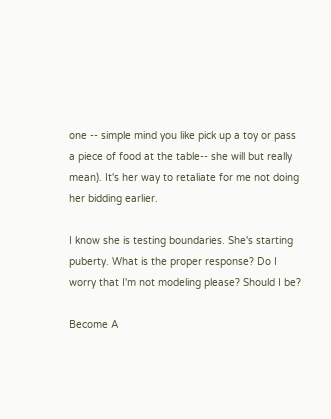one -- simple mind you like pick up a toy or pass a piece of food at the table-- she will but really mean). It's her way to retaliate for me not doing her bidding earlier.

I know she is testing boundaries. She's starting puberty. What is the proper response? Do I worry that I'm not modeling please? Should I be?

Become A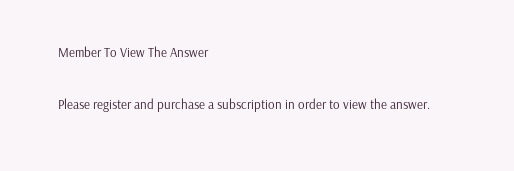Member To View The Answer

Please register and purchase a subscription in order to view the answer.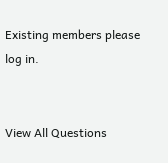Existing members please log in.


View All Questions